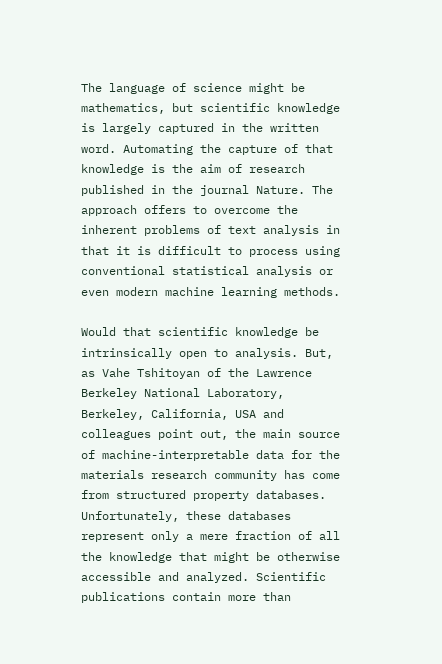The language of science might be mathematics, but scientific knowledge is largely captured in the written word. Automating the capture of that knowledge is the aim of research published in the journal Nature. The approach offers to overcome the inherent problems of text analysis in that it is difficult to process using conventional statistical analysis or even modern machine learning methods.

Would that scientific knowledge be intrinsically open to analysis. But, as Vahe Tshitoyan of the Lawrence Berkeley National Laboratory, Berkeley, California, USA and colleagues point out, the main source of machine-interpretable data for the materials research community has come from structured property databases. Unfortunately, these databases represent only a mere fraction of all the knowledge that might be otherwise accessible and analyzed. Scientific publications contain more than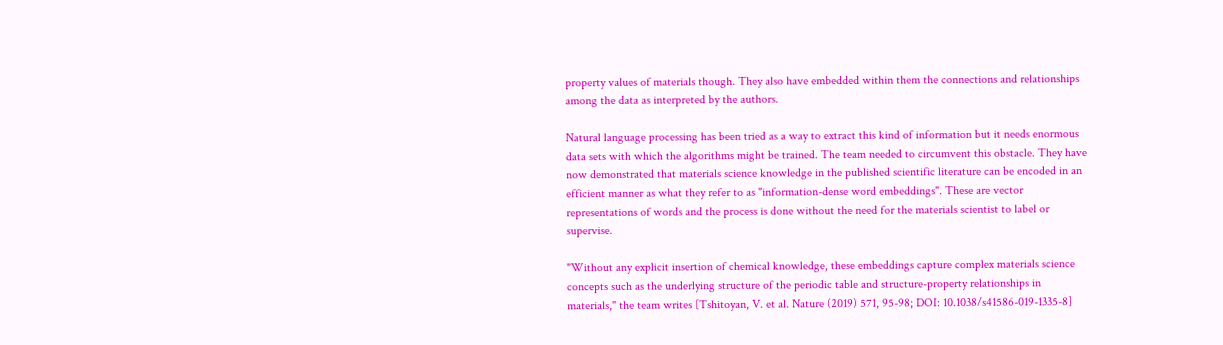property values of materials though. They also have embedded within them the connections and relationships among the data as interpreted by the authors.

Natural language processing has been tried as a way to extract this kind of information but it needs enormous data sets with which the algorithms might be trained. The team needed to circumvent this obstacle. They have now demonstrated that materials science knowledge in the published scientific literature can be encoded in an efficient manner as what they refer to as "information-dense word embeddings". These are vector representations of words and the process is done without the need for the materials scientist to label or supervise.

"Without any explicit insertion of chemical knowledge, these embeddings capture complex materials science concepts such as the underlying structure of the periodic table and structure-property relationships in materials," the team writes [Tshitoyan, V. et al. Nature (2019) 571, 95-98; DOI: 10.1038/s41586-019-1335-8]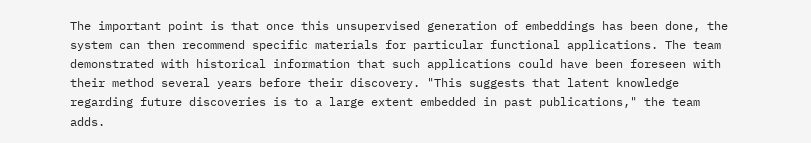The important point is that once this unsupervised generation of embeddings has been done, the system can then recommend specific materials for particular functional applications. The team demonstrated with historical information that such applications could have been foreseen with their method several years before their discovery. "This suggests that latent knowledge regarding future discoveries is to a large extent embedded in past publications," the team adds.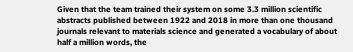Given that the team trained their system on some 3.3 million scientific abstracts published between 1922 and 2018 in more than one thousand journals relevant to materials science and generated a vocabulary of about half a million words, the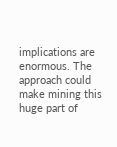implications are enormous. The approach could make mining this huge part of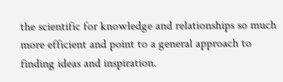the scientific for knowledge and relationships so much more efficient and point to a general approach to finding ideas and inspiration.